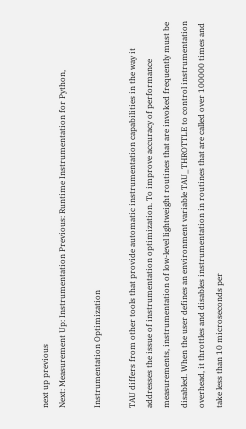next up previous
Next: Measurement Up: Instrumentation Previous: Runtime Instrumentation for Python,

Instrumentation Optimization

TAU differs from other tools that provide automatic instrumentation capabilities in the way it addresses the issue of instrumentation optimization. To improve accuracy of performance measurements, instrumentation of low-level lightweight routines that are invoked frequently must be disabled. When the user defines an environment variable TAU_THROTTLE to control instrumentation overhead, it throttles and disables instrumentation in routines that are called over 100000 times and take less than 10 microseconds per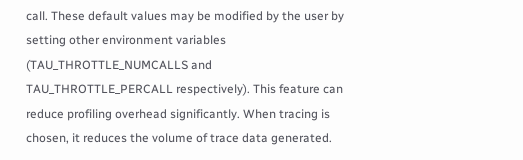call. These default values may be modified by the user by setting other environment variables (TAU_THROTTLE_NUMCALLS and TAU_THROTTLE_PERCALL respectively). This feature can reduce profiling overhead significantly. When tracing is chosen, it reduces the volume of trace data generated.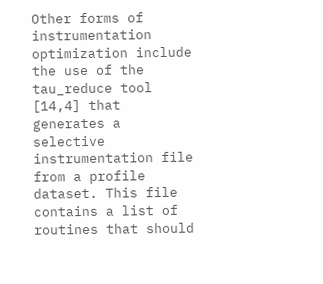Other forms of instrumentation optimization include the use of the tau_reduce tool [14,4] that generates a selective instrumentation file from a profile dataset. This file contains a list of routines that should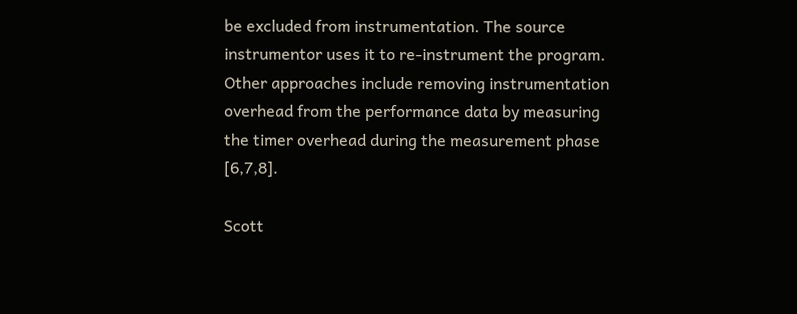be excluded from instrumentation. The source instrumentor uses it to re-instrument the program. Other approaches include removing instrumentation overhead from the performance data by measuring the timer overhead during the measurement phase [6,7,8].

Scott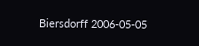Biersdorff 2006-05-05